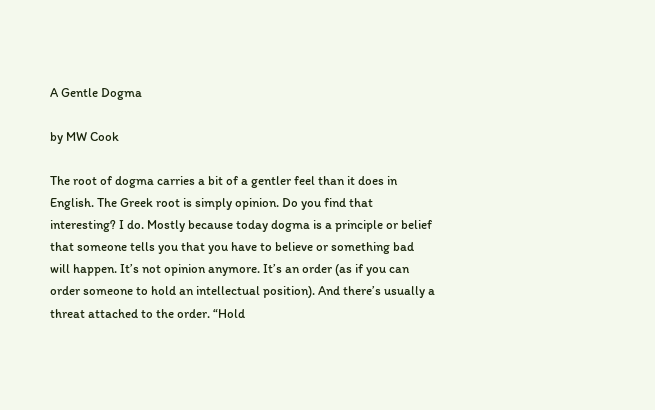A Gentle Dogma

by MW Cook

The root of dogma carries a bit of a gentler feel than it does in English. The Greek root is simply opinion. Do you find that interesting? I do. Mostly because today dogma is a principle or belief that someone tells you that you have to believe or something bad will happen. It’s not opinion anymore. It’s an order (as if you can order someone to hold an intellectual position). And there’s usually a threat attached to the order. “Hold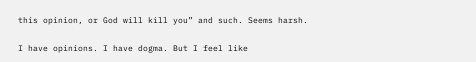this opinion, or God will kill you” and such. Seems harsh.

I have opinions. I have dogma. But I feel like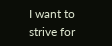I want to strive for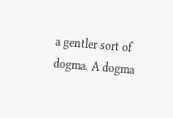a gentler sort of dogma. A dogma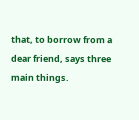that, to borrow from a dear friend, says three main things.